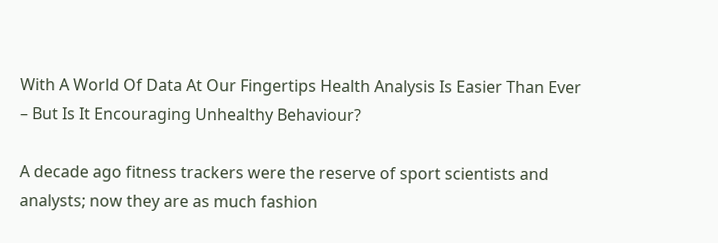With A World Of Data At Our Fingertips Health Analysis Is Easier Than Ever – But Is It Encouraging Unhealthy Behaviour?

A decade ago fitness trackers were the reserve of sport scientists and analysts; now they are as much fashion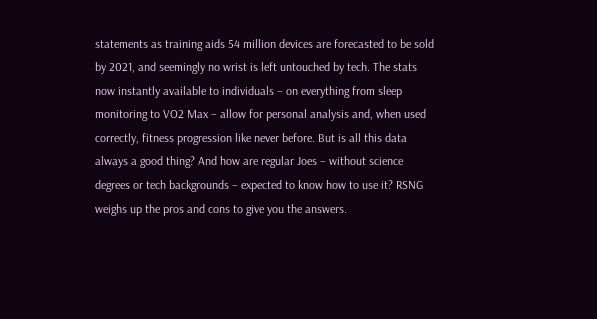statements as training aids 54 million devices are forecasted to be sold by 2021, and seemingly no wrist is left untouched by tech. The stats now instantly available to individuals – on everything from sleep monitoring to VO2 Max – allow for personal analysis and, when used correctly, fitness progression like never before. But is all this data always a good thing? And how are regular Joes – without science degrees or tech backgrounds – expected to know how to use it? RSNG weighs up the pros and cons to give you the answers.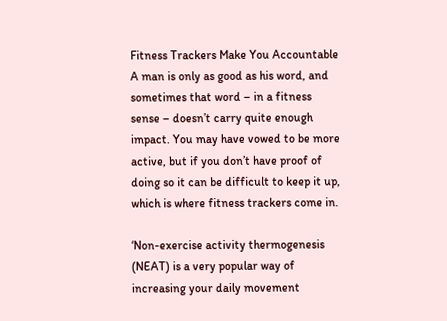Fitness Trackers Make You Accountable A man is only as good as his word, and sometimes that word – in a fitness sense – doesn’t carry quite enough impact. You may have vowed to be more active, but if you don’t have proof of doing so it can be difficult to keep it up, which is where fitness trackers come in.

‘Non-exercise activity thermogenesis (NEAT) is a very popular way of increasing your daily movement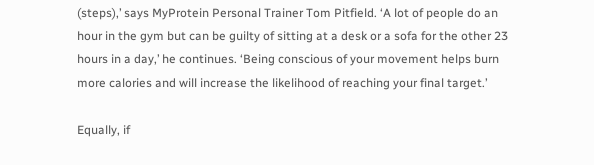(steps),’ says MyProtein Personal Trainer Tom Pitfield. ‘A lot of people do an hour in the gym but can be guilty of sitting at a desk or a sofa for the other 23 hours in a day,’ he continues. ‘Being conscious of your movement helps burn more calories and will increase the likelihood of reaching your final target.’

Equally, if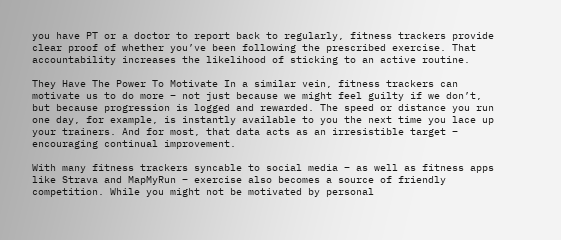you have PT or a doctor to report back to regularly, fitness trackers provide clear proof of whether you’ve been following the prescribed exercise. That accountability increases the likelihood of sticking to an active routine.

They Have The Power To Motivate In a similar vein, fitness trackers can motivate us to do more – not just because we might feel guilty if we don’t, but because progression is logged and rewarded. The speed or distance you run one day, for example, is instantly available to you the next time you lace up your trainers. And for most, that data acts as an irresistible target – encouraging continual improvement.

With many fitness trackers syncable to social media – as well as fitness apps like Strava and MapMyRun – exercise also becomes a source of friendly competition. While you might not be motivated by personal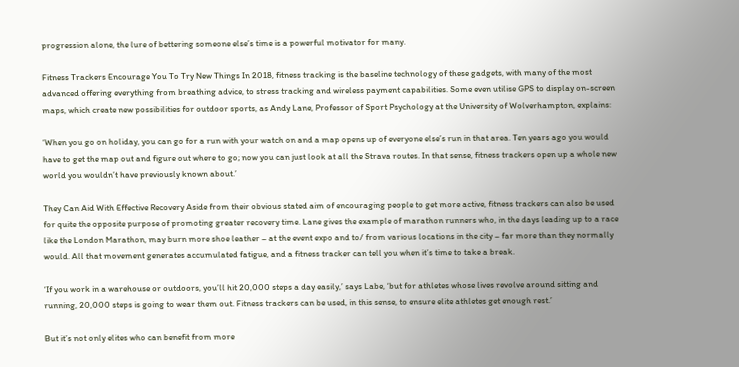progression alone, the lure of bettering someone else’s time is a powerful motivator for many.

Fitness Trackers Encourage You To Try New Things In 2018, fitness tracking is the baseline technology of these gadgets, with many of the most advanced offering everything from breathing advice, to stress tracking and wireless payment capabilities. Some even utilise GPS to display on-screen maps, which create new possibilities for outdoor sports, as Andy Lane, Professor of Sport Psychology at the University of Wolverhampton, explains:

‘When you go on holiday, you can go for a run with your watch on and a map opens up of everyone else’s run in that area. Ten years ago you would have to get the map out and figure out where to go; now you can just look at all the Strava routes. In that sense, fitness trackers open up a whole new world you wouldn’t have previously known about.’

They Can Aid With Effective Recovery Aside from their obvious stated aim of encouraging people to get more active, fitness trackers can also be used for quite the opposite purpose of promoting greater recovery time. Lane gives the example of marathon runners who, in the days leading up to a race like the London Marathon, may burn more shoe leather – at the event expo and to/ from various locations in the city – far more than they normally would. All that movement generates accumulated fatigue, and a fitness tracker can tell you when it’s time to take a break.

‘If you work in a warehouse or outdoors, you’ll hit 20,000 steps a day easily,’ says Labe, ‘but for athletes whose lives revolve around sitting and running, 20,000 steps is going to wear them out. Fitness trackers can be used, in this sense, to ensure elite athletes get enough rest.’

But it’s not only elites who can benefit from more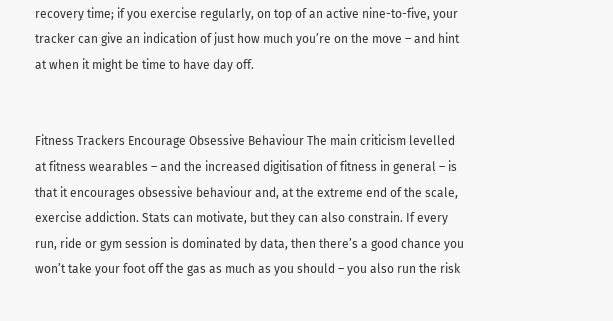recovery time; if you exercise regularly, on top of an active nine-to-five, your tracker can give an indication of just how much you’re on the move – and hint at when it might be time to have day off.


Fitness Trackers Encourage Obsessive Behaviour The main criticism levelled at fitness wearables – and the increased digitisation of fitness in general – is that it encourages obsessive behaviour and, at the extreme end of the scale, exercise addiction. Stats can motivate, but they can also constrain. If every run, ride or gym session is dominated by data, then there’s a good chance you won’t take your foot off the gas as much as you should – you also run the risk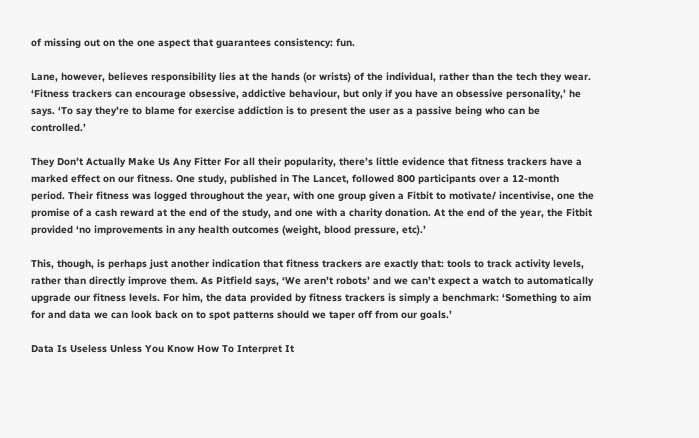of missing out on the one aspect that guarantees consistency: fun.

Lane, however, believes responsibility lies at the hands (or wrists) of the individual, rather than the tech they wear. ‘Fitness trackers can encourage obsessive, addictive behaviour, but only if you have an obsessive personality,’ he says. ‘To say they’re to blame for exercise addiction is to present the user as a passive being who can be controlled.’

They Don’t Actually Make Us Any Fitter For all their popularity, there’s little evidence that fitness trackers have a marked effect on our fitness. One study, published in The Lancet, followed 800 participants over a 12-month period. Their fitness was logged throughout the year, with one group given a Fitbit to motivate/ incentivise, one the promise of a cash reward at the end of the study, and one with a charity donation. At the end of the year, the Fitbit provided ‘no improvements in any health outcomes (weight, blood pressure, etc).’

This, though, is perhaps just another indication that fitness trackers are exactly that: tools to track activity levels, rather than directly improve them. As Pitfield says, ‘We aren’t robots’ and we can’t expect a watch to automatically upgrade our fitness levels. For him, the data provided by fitness trackers is simply a benchmark: ‘Something to aim for and data we can look back on to spot patterns should we taper off from our goals.’

Data Is Useless Unless You Know How To Interpret It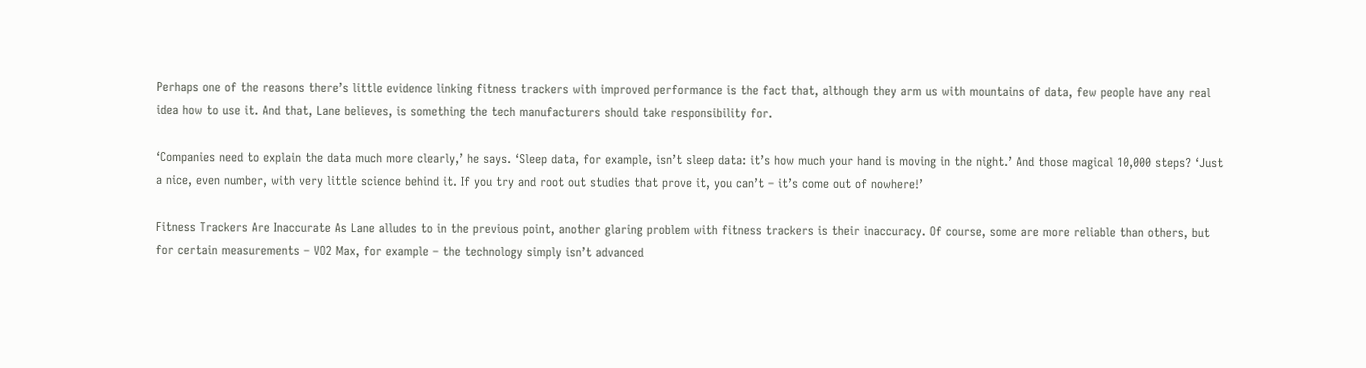Perhaps one of the reasons there’s little evidence linking fitness trackers with improved performance is the fact that, although they arm us with mountains of data, few people have any real idea how to use it. And that, Lane believes, is something the tech manufacturers should take responsibility for.

‘Companies need to explain the data much more clearly,’ he says. ‘Sleep data, for example, isn’t sleep data: it’s how much your hand is moving in the night.’ And those magical 10,000 steps? ‘Just a nice, even number, with very little science behind it. If you try and root out studies that prove it, you can’t – it’s come out of nowhere!’

Fitness Trackers Are Inaccurate As Lane alludes to in the previous point, another glaring problem with fitness trackers is their inaccuracy. Of course, some are more reliable than others, but for certain measurements – VO2 Max, for example – the technology simply isn’t advanced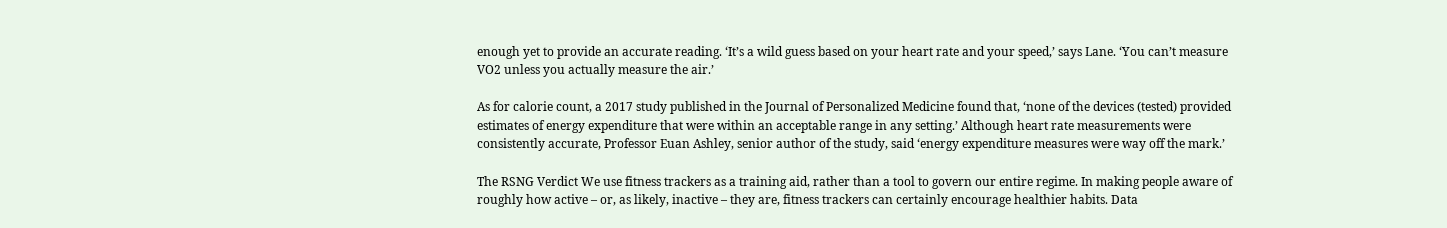enough yet to provide an accurate reading. ‘It’s a wild guess based on your heart rate and your speed,’ says Lane. ‘You can’t measure VO2 unless you actually measure the air.’

As for calorie count, a 2017 study published in the Journal of Personalized Medicine found that, ‘none of the devices (tested) provided estimates of energy expenditure that were within an acceptable range in any setting.’ Although heart rate measurements were consistently accurate, Professor Euan Ashley, senior author of the study, said ‘energy expenditure measures were way off the mark.’

The RSNG Verdict We use fitness trackers as a training aid, rather than a tool to govern our entire regime. In making people aware of roughly how active – or, as likely, inactive – they are, fitness trackers can certainly encourage healthier habits. Data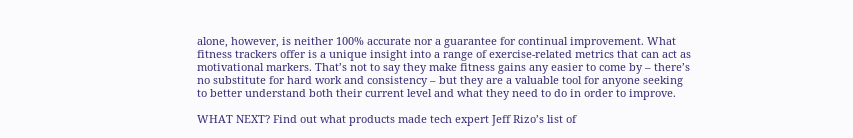alone, however, is neither 100% accurate nor a guarantee for continual improvement. What fitness trackers offer is a unique insight into a range of exercise-related metrics that can act as motivational markers. That’s not to say they make fitness gains any easier to come by – there’s no substitute for hard work and consistency – but they are a valuable tool for anyone seeking to better understand both their current level and what they need to do in order to improve.

WHAT NEXT? Find out what products made tech expert Jeff Rizo’s list of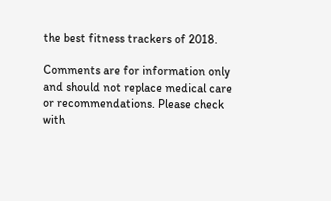the best fitness trackers of 2018.

Comments are for information only and should not replace medical care or recommendations. Please check with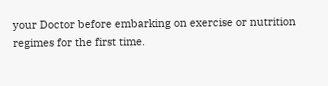your Doctor before embarking on exercise or nutrition regimes for the first time.